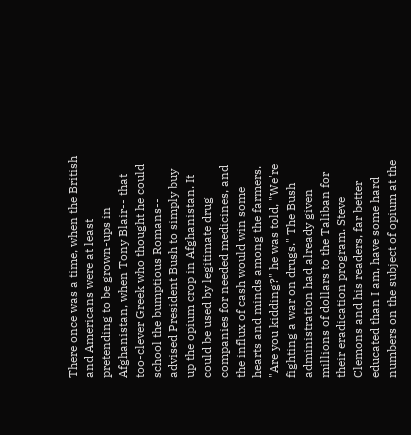There once was a time, when the British and Americans were at least pretending to be grown-ups in Afghanistan, when Tony Blair-- that too-clever Greek who thought he could school the bumptious Romans-- advised President Bush to simply buy up the opium crop in Afghanistan. It could be used by legitimate drug companies for needed medicines, and the influx of cash would win some hearts and minds among the farmers. "Are you kidding?" he was told, "We're fighting a war on drugs." The Bush administration had already given millions of dollars to the Taliban for their eradication program. Steve Clemons and his readers, far better educated than I am, have some hard numbers on the subject of opium at the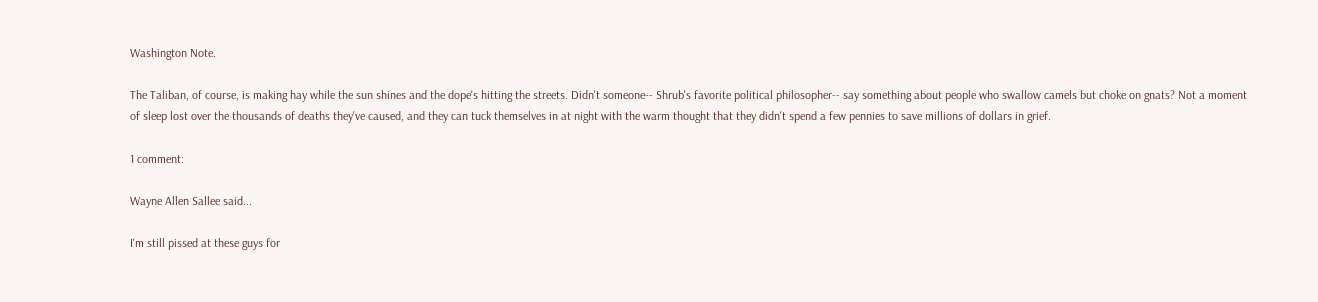Washington Note.

The Taliban, of course, is making hay while the sun shines and the dope's hitting the streets. Didn't someone-- Shrub's favorite political philosopher-- say something about people who swallow camels but choke on gnats? Not a moment of sleep lost over the thousands of deaths they've caused, and they can tuck themselves in at night with the warm thought that they didn't spend a few pennies to save millions of dollars in grief.

1 comment:

Wayne Allen Sallee said...

I'm still pissed at these guys for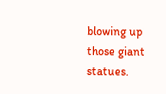blowing up those giant statues.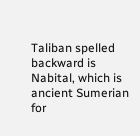Taliban spelled backward is Nabital, which is ancient Sumerian for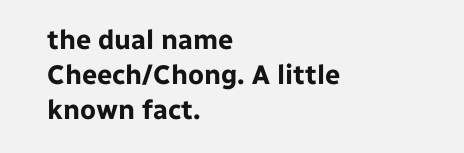the dual name Cheech/Chong. A little known fact.